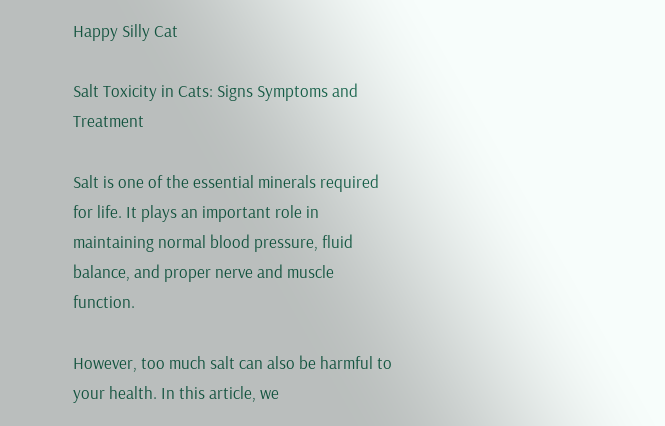Happy Silly Cat

Salt Toxicity in Cats: Signs Symptoms and Treatment

Salt is one of the essential minerals required for life. It plays an important role in maintaining normal blood pressure, fluid balance, and proper nerve and muscle function.

However, too much salt can also be harmful to your health. In this article, we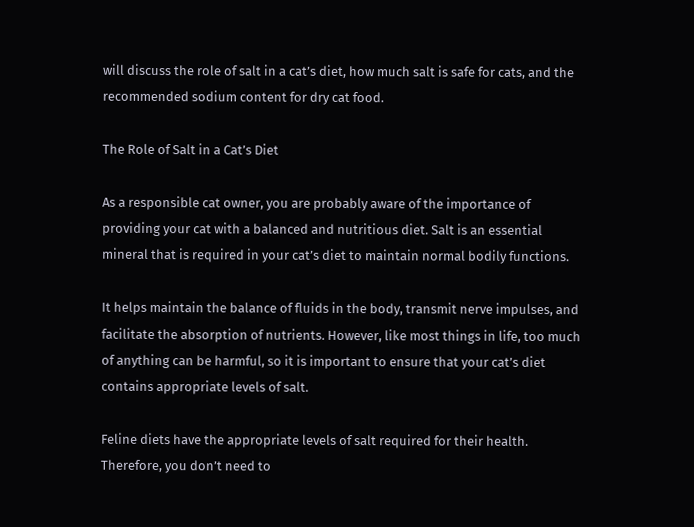will discuss the role of salt in a cat’s diet, how much salt is safe for cats, and the recommended sodium content for dry cat food.

The Role of Salt in a Cat’s Diet

As a responsible cat owner, you are probably aware of the importance of providing your cat with a balanced and nutritious diet. Salt is an essential mineral that is required in your cat’s diet to maintain normal bodily functions.

It helps maintain the balance of fluids in the body, transmit nerve impulses, and facilitate the absorption of nutrients. However, like most things in life, too much of anything can be harmful, so it is important to ensure that your cat’s diet contains appropriate levels of salt.

Feline diets have the appropriate levels of salt required for their health. Therefore, you don’t need to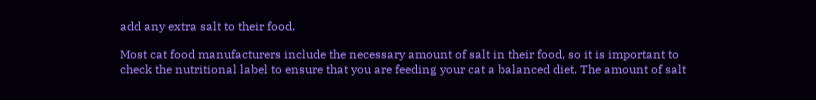add any extra salt to their food.

Most cat food manufacturers include the necessary amount of salt in their food, so it is important to check the nutritional label to ensure that you are feeding your cat a balanced diet. The amount of salt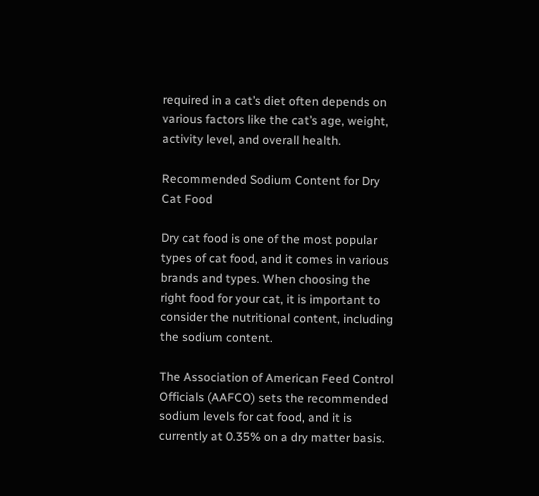required in a cat’s diet often depends on various factors like the cat’s age, weight, activity level, and overall health.

Recommended Sodium Content for Dry Cat Food

Dry cat food is one of the most popular types of cat food, and it comes in various brands and types. When choosing the right food for your cat, it is important to consider the nutritional content, including the sodium content.

The Association of American Feed Control Officials (AAFCO) sets the recommended sodium levels for cat food, and it is currently at 0.35% on a dry matter basis.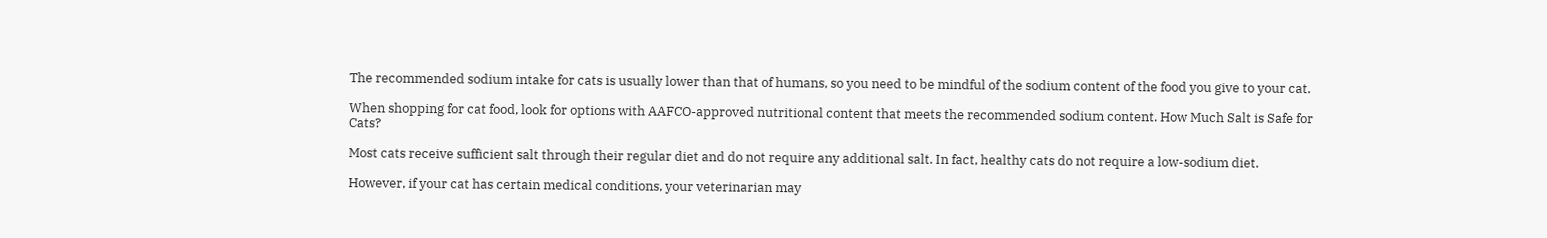The recommended sodium intake for cats is usually lower than that of humans, so you need to be mindful of the sodium content of the food you give to your cat.

When shopping for cat food, look for options with AAFCO-approved nutritional content that meets the recommended sodium content. How Much Salt is Safe for Cats?

Most cats receive sufficient salt through their regular diet and do not require any additional salt. In fact, healthy cats do not require a low-sodium diet.

However, if your cat has certain medical conditions, your veterinarian may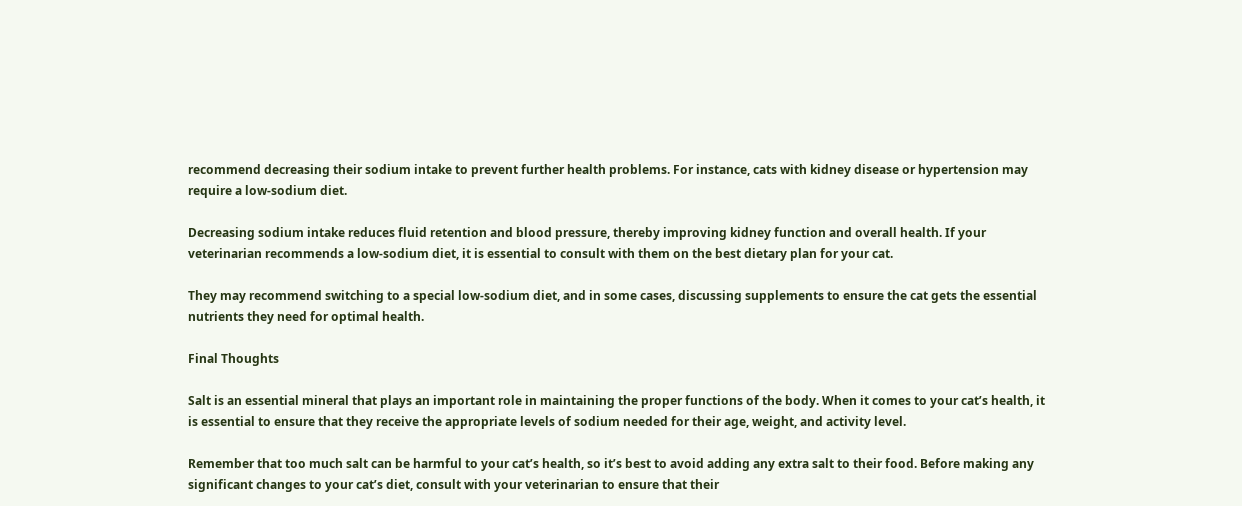recommend decreasing their sodium intake to prevent further health problems. For instance, cats with kidney disease or hypertension may require a low-sodium diet.

Decreasing sodium intake reduces fluid retention and blood pressure, thereby improving kidney function and overall health. If your veterinarian recommends a low-sodium diet, it is essential to consult with them on the best dietary plan for your cat.

They may recommend switching to a special low-sodium diet, and in some cases, discussing supplements to ensure the cat gets the essential nutrients they need for optimal health.

Final Thoughts

Salt is an essential mineral that plays an important role in maintaining the proper functions of the body. When it comes to your cat’s health, it is essential to ensure that they receive the appropriate levels of sodium needed for their age, weight, and activity level.

Remember that too much salt can be harmful to your cat’s health, so it’s best to avoid adding any extra salt to their food. Before making any significant changes to your cat’s diet, consult with your veterinarian to ensure that their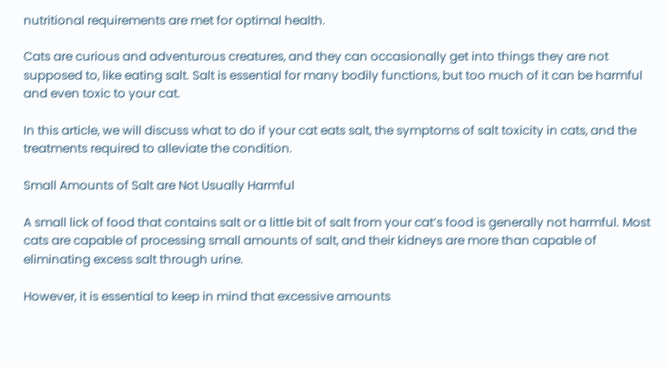nutritional requirements are met for optimal health.

Cats are curious and adventurous creatures, and they can occasionally get into things they are not supposed to, like eating salt. Salt is essential for many bodily functions, but too much of it can be harmful and even toxic to your cat.

In this article, we will discuss what to do if your cat eats salt, the symptoms of salt toxicity in cats, and the treatments required to alleviate the condition.

Small Amounts of Salt are Not Usually Harmful

A small lick of food that contains salt or a little bit of salt from your cat’s food is generally not harmful. Most cats are capable of processing small amounts of salt, and their kidneys are more than capable of eliminating excess salt through urine.

However, it is essential to keep in mind that excessive amounts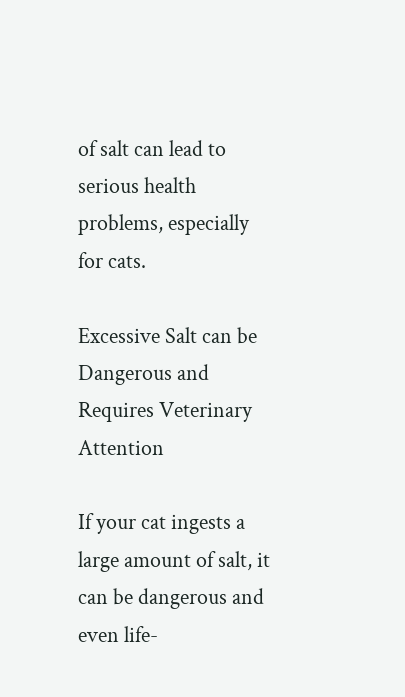of salt can lead to serious health problems, especially for cats.

Excessive Salt can be Dangerous and Requires Veterinary Attention

If your cat ingests a large amount of salt, it can be dangerous and even life-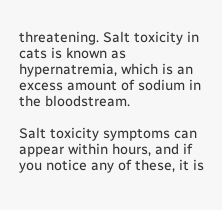threatening. Salt toxicity in cats is known as hypernatremia, which is an excess amount of sodium in the bloodstream.

Salt toxicity symptoms can appear within hours, and if you notice any of these, it is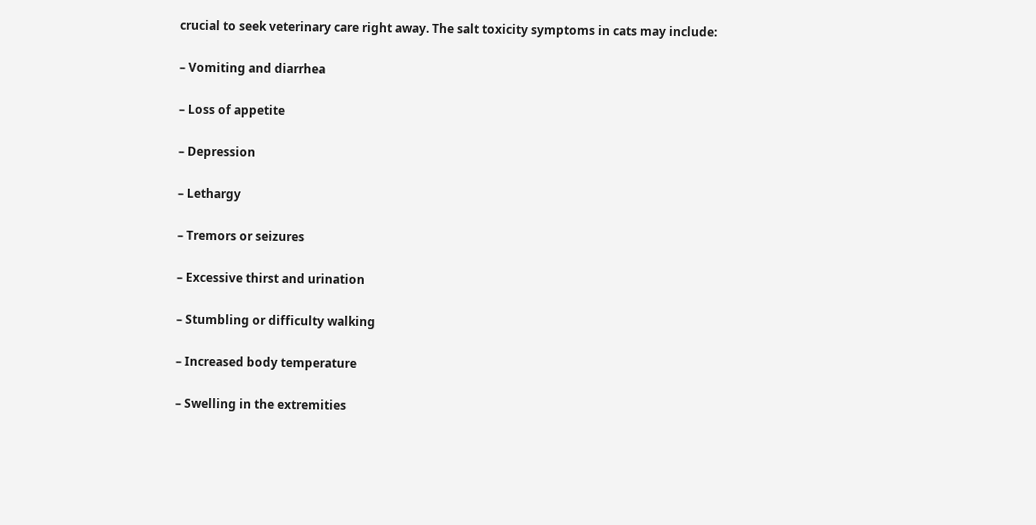crucial to seek veterinary care right away. The salt toxicity symptoms in cats may include:

– Vomiting and diarrhea

– Loss of appetite

– Depression

– Lethargy

– Tremors or seizures

– Excessive thirst and urination

– Stumbling or difficulty walking

– Increased body temperature

– Swelling in the extremities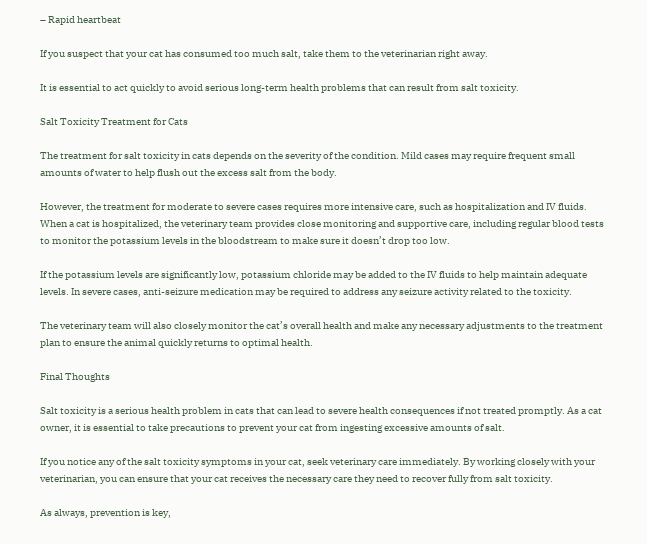– Rapid heartbeat

If you suspect that your cat has consumed too much salt, take them to the veterinarian right away.

It is essential to act quickly to avoid serious long-term health problems that can result from salt toxicity.

Salt Toxicity Treatment for Cats

The treatment for salt toxicity in cats depends on the severity of the condition. Mild cases may require frequent small amounts of water to help flush out the excess salt from the body.

However, the treatment for moderate to severe cases requires more intensive care, such as hospitalization and IV fluids. When a cat is hospitalized, the veterinary team provides close monitoring and supportive care, including regular blood tests to monitor the potassium levels in the bloodstream to make sure it doesn’t drop too low.

If the potassium levels are significantly low, potassium chloride may be added to the IV fluids to help maintain adequate levels. In severe cases, anti-seizure medication may be required to address any seizure activity related to the toxicity.

The veterinary team will also closely monitor the cat’s overall health and make any necessary adjustments to the treatment plan to ensure the animal quickly returns to optimal health.

Final Thoughts

Salt toxicity is a serious health problem in cats that can lead to severe health consequences if not treated promptly. As a cat owner, it is essential to take precautions to prevent your cat from ingesting excessive amounts of salt.

If you notice any of the salt toxicity symptoms in your cat, seek veterinary care immediately. By working closely with your veterinarian, you can ensure that your cat receives the necessary care they need to recover fully from salt toxicity.

As always, prevention is key,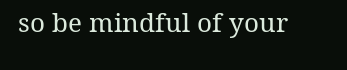so be mindful of your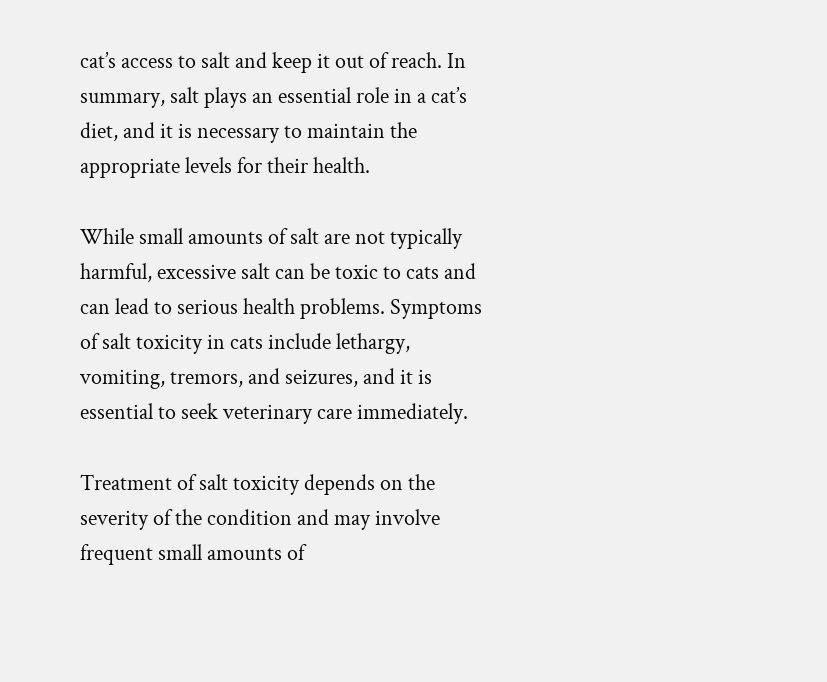cat’s access to salt and keep it out of reach. In summary, salt plays an essential role in a cat’s diet, and it is necessary to maintain the appropriate levels for their health.

While small amounts of salt are not typically harmful, excessive salt can be toxic to cats and can lead to serious health problems. Symptoms of salt toxicity in cats include lethargy, vomiting, tremors, and seizures, and it is essential to seek veterinary care immediately.

Treatment of salt toxicity depends on the severity of the condition and may involve frequent small amounts of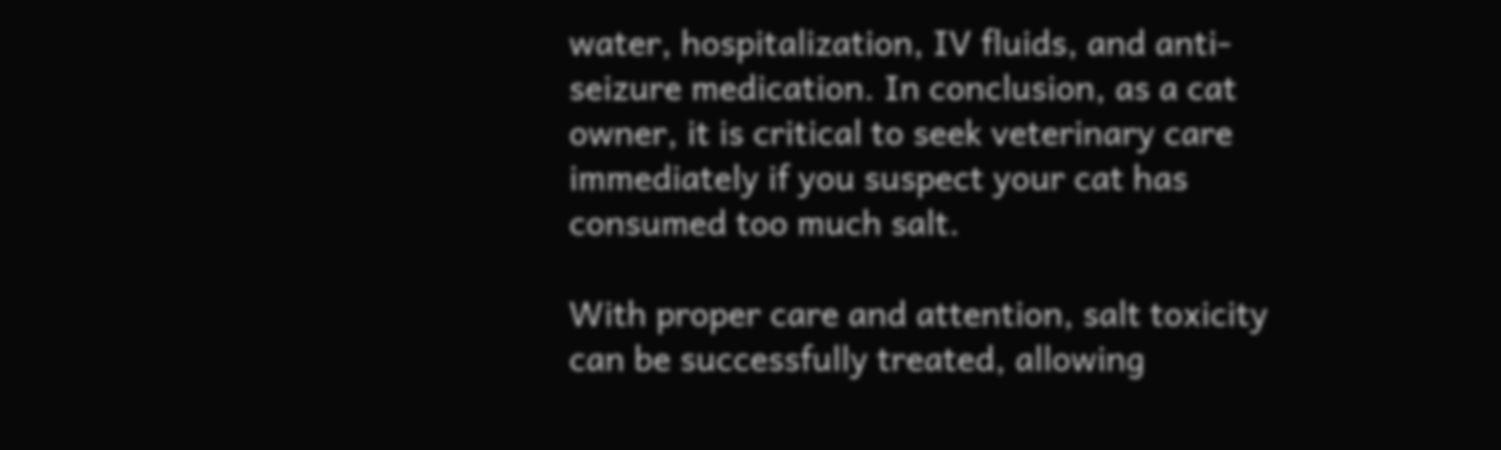water, hospitalization, IV fluids, and anti-seizure medication. In conclusion, as a cat owner, it is critical to seek veterinary care immediately if you suspect your cat has consumed too much salt.

With proper care and attention, salt toxicity can be successfully treated, allowing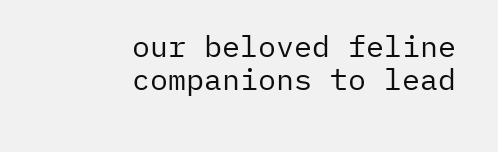our beloved feline companions to lead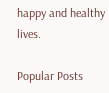happy and healthy lives.

Popular Posts